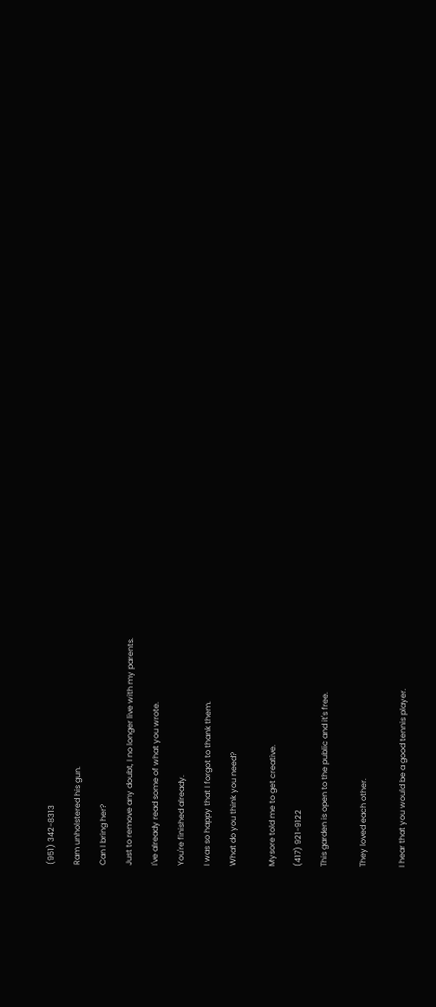(951) 342-8313

Ram unholstered his gun.

Can I bring her?

Just to remove any doubt, I no longer live with my parents.

I've already read some of what you wrote.

You're finished already.

I was so happy that I forgot to thank them.

What do you think you need?


Mysore told me to get creative.

(417) 921-9122

This garden is open to the public and it's free.


They loved each other.


I hear that you would be a good tennis player.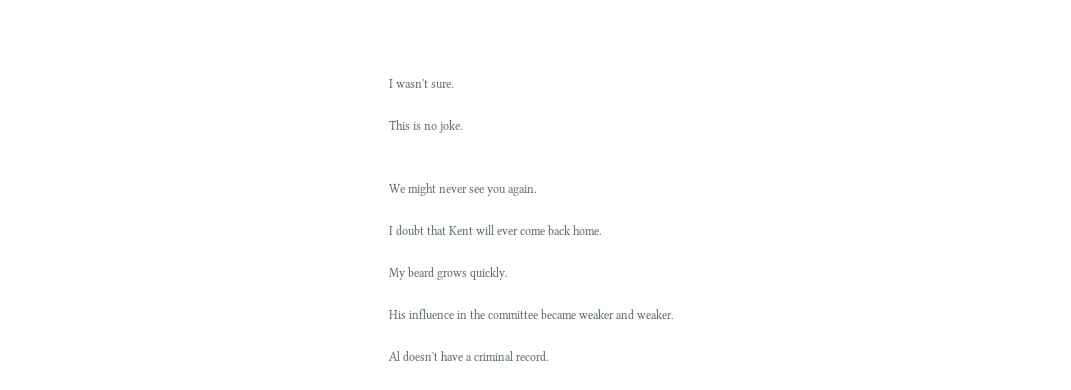I wasn't sure.

This is no joke.


We might never see you again.

I doubt that Kent will ever come back home.

My beard grows quickly.

His influence in the committee became weaker and weaker.

Al doesn't have a criminal record.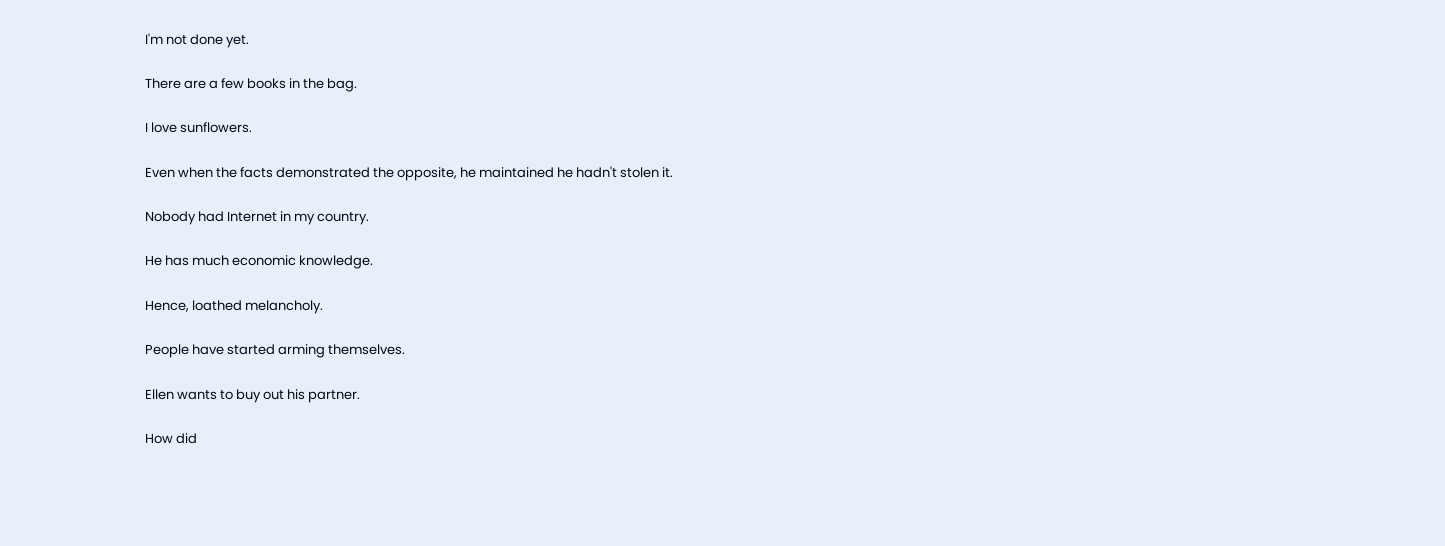I'm not done yet.

There are a few books in the bag.

I love sunflowers.

Even when the facts demonstrated the opposite, he maintained he hadn't stolen it.

Nobody had Internet in my country.

He has much economic knowledge.

Hence, loathed melancholy.

People have started arming themselves.

Ellen wants to buy out his partner.

How did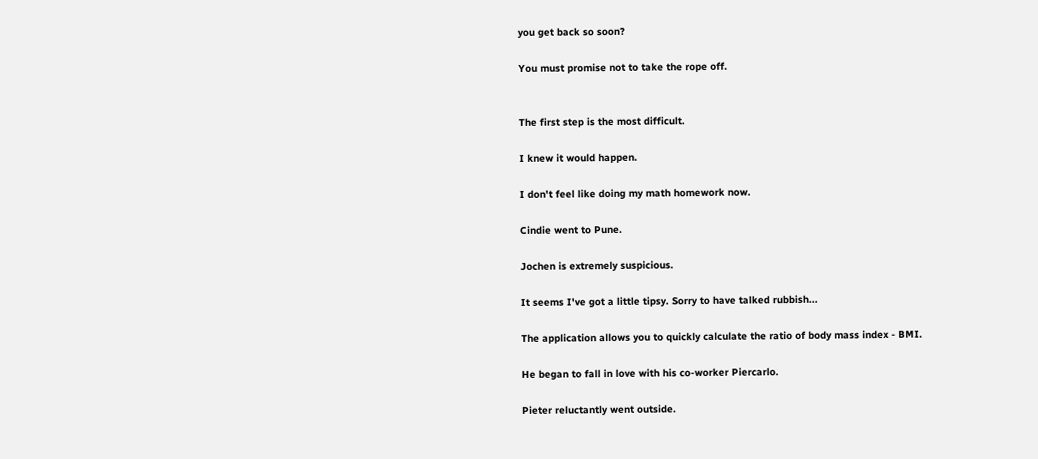you get back so soon?

You must promise not to take the rope off.


The first step is the most difficult.

I knew it would happen.

I don't feel like doing my math homework now.

Cindie went to Pune.

Jochen is extremely suspicious.

It seems I've got a little tipsy. Sorry to have talked rubbish...

The application allows you to quickly calculate the ratio of body mass index - BMI.

He began to fall in love with his co-worker Piercarlo.

Pieter reluctantly went outside.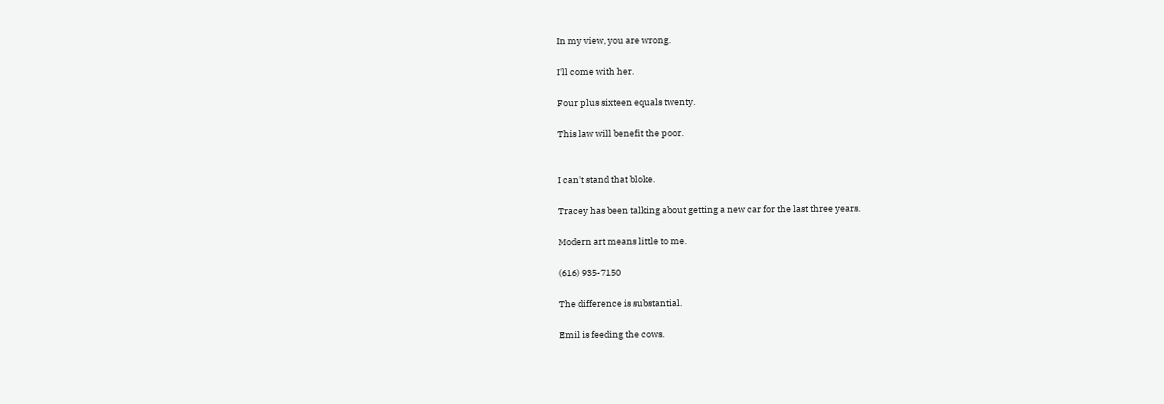In my view, you are wrong.

I'll come with her.

Four plus sixteen equals twenty.

This law will benefit the poor.


I can't stand that bloke.

Tracey has been talking about getting a new car for the last three years.

Modern art means little to me.

(616) 935-7150

The difference is substantial.

Emil is feeding the cows.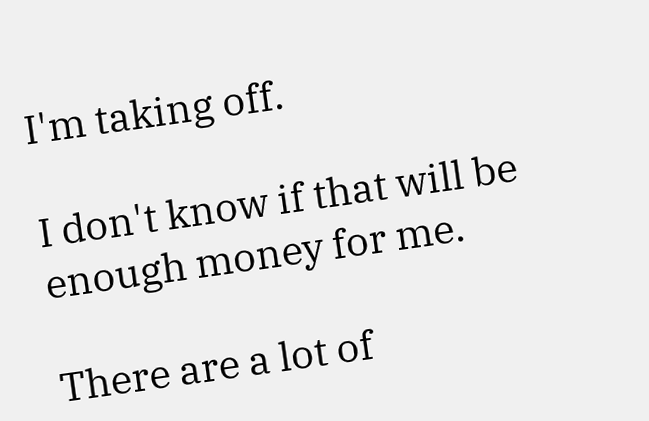I'm taking off.

I don't know if that will be enough money for me.

There are a lot of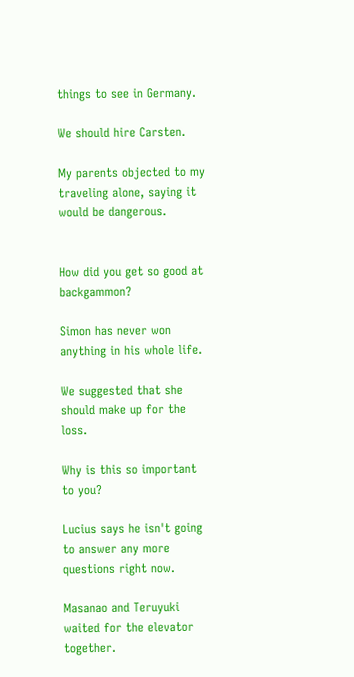things to see in Germany.

We should hire Carsten.

My parents objected to my traveling alone, saying it would be dangerous.


How did you get so good at backgammon?

Simon has never won anything in his whole life.

We suggested that she should make up for the loss.

Why is this so important to you?

Lucius says he isn't going to answer any more questions right now.

Masanao and Teruyuki waited for the elevator together.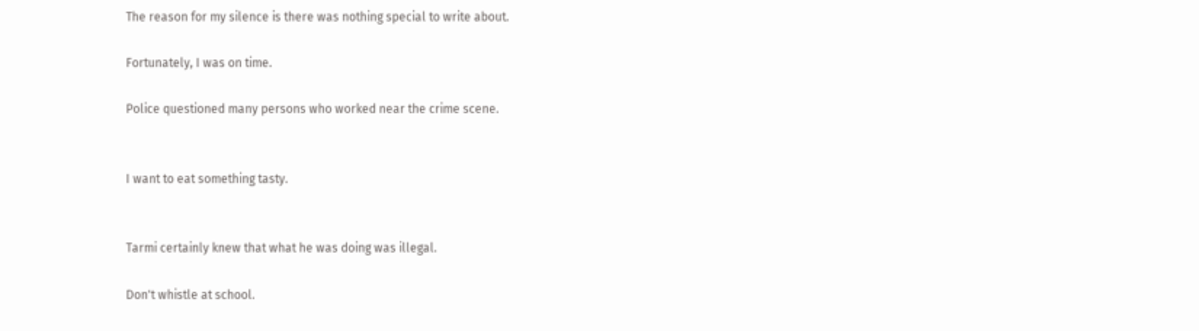The reason for my silence is there was nothing special to write about.

Fortunately, I was on time.

Police questioned many persons who worked near the crime scene.


I want to eat something tasty.


Tarmi certainly knew that what he was doing was illegal.

Don't whistle at school.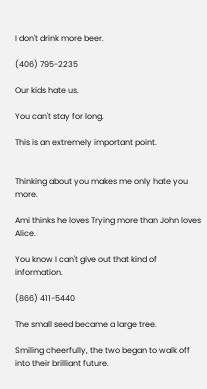I don't drink more beer.

(406) 795-2235

Our kids hate us.

You can't stay for long.

This is an extremely important point.


Thinking about you makes me only hate you more.

Ami thinks he loves Trying more than John loves Alice.

You know I can't give out that kind of information.

(866) 411-5440

The small seed became a large tree.

Smiling cheerfully, the two began to walk off into their brilliant future.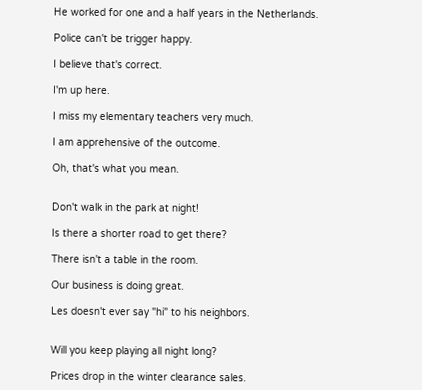He worked for one and a half years in the Netherlands.

Police can't be trigger happy.

I believe that's correct.

I'm up here.

I miss my elementary teachers very much.

I am apprehensive of the outcome.

Oh, that's what you mean.


Don't walk in the park at night!

Is there a shorter road to get there?

There isn't a table in the room.

Our business is doing great.

Les doesn't ever say "hi" to his neighbors.


Will you keep playing all night long?

Prices drop in the winter clearance sales.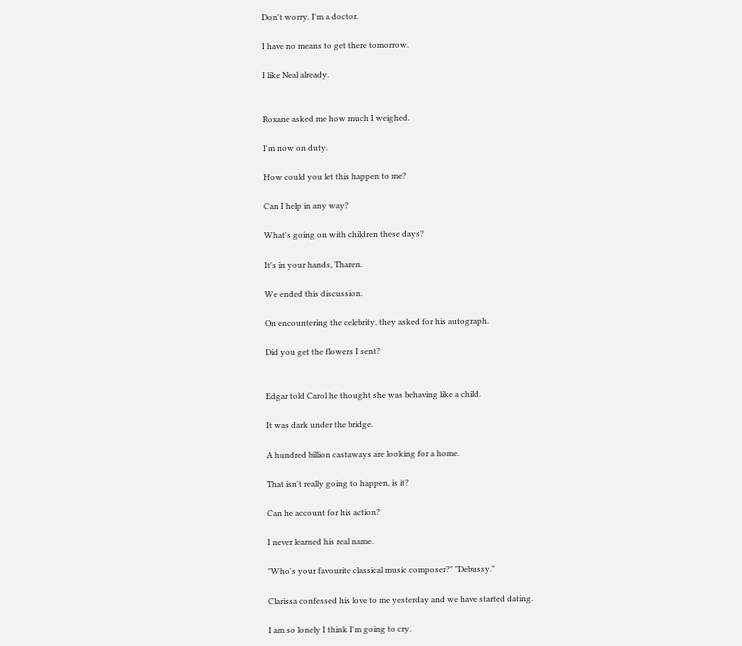Don't worry. I'm a doctor.

I have no means to get there tomorrow.

I like Neal already.


Roxane asked me how much I weighed.

I'm now on duty.

How could you let this happen to me?

Can I help in any way?

What's going on with children these days?

It's in your hands, Tharen.

We ended this discussion.

On encountering the celebrity, they asked for his autograph.

Did you get the flowers I sent?


Edgar told Carol he thought she was behaving like a child.

It was dark under the bridge.

A hundred billion castaways are looking for a home.

That isn't really going to happen, is it?

Can he account for his action?

I never learned his real name.

"Who's your favourite classical music composer?" "Debussy."

Clarissa confessed his love to me yesterday and we have started dating.

I am so lonely I think I'm going to cry.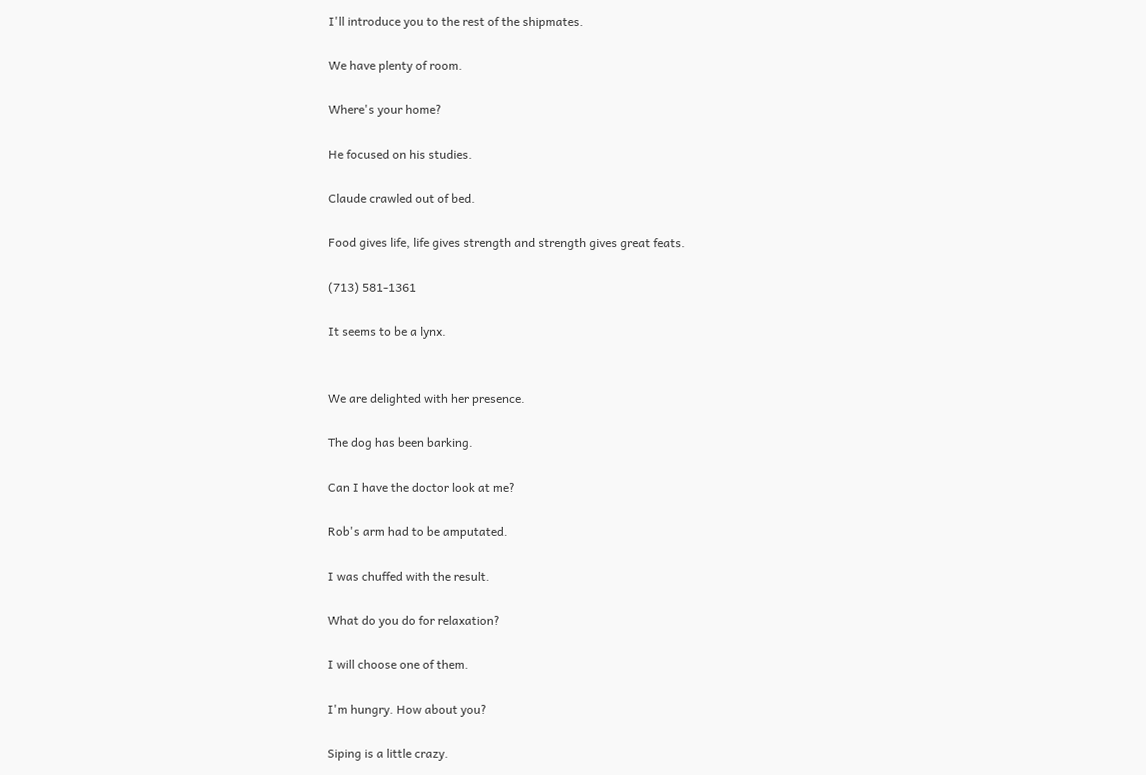I'll introduce you to the rest of the shipmates.

We have plenty of room.

Where's your home?

He focused on his studies.

Claude crawled out of bed.

Food gives life, life gives strength and strength gives great feats.

(713) 581-1361

It seems to be a lynx.


We are delighted with her presence.

The dog has been barking.

Can I have the doctor look at me?

Rob's arm had to be amputated.

I was chuffed with the result.

What do you do for relaxation?

I will choose one of them.

I'm hungry. How about you?

Siping is a little crazy.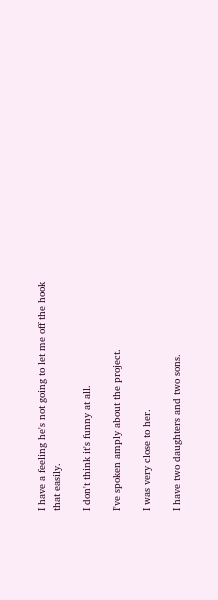I have a feeling he's not going to let me off the hook that easily.

I don't think it's funny at all.

I've spoken amply about the project.

I was very close to her.

I have two daughters and two sons.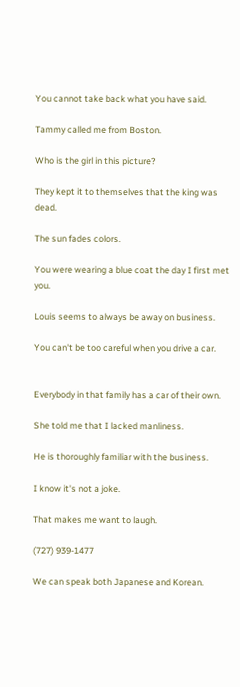You cannot take back what you have said.

Tammy called me from Boston.

Who is the girl in this picture?

They kept it to themselves that the king was dead.

The sun fades colors.

You were wearing a blue coat the day I first met you.

Louis seems to always be away on business.

You can't be too careful when you drive a car.


Everybody in that family has a car of their own.

She told me that I lacked manliness.

He is thoroughly familiar with the business.

I know it's not a joke.

That makes me want to laugh.

(727) 939-1477

We can speak both Japanese and Korean.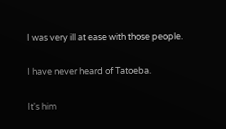I was very ill at ease with those people.

I have never heard of Tatoeba.

It's him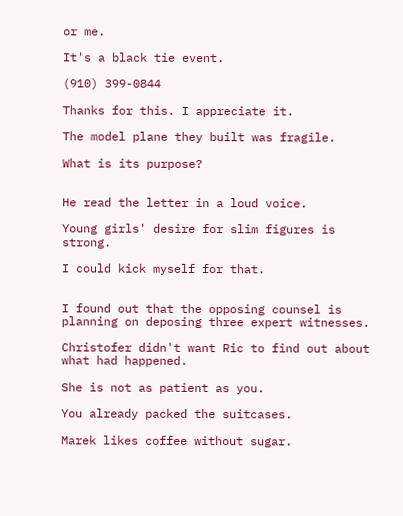or me.

It's a black tie event.

(910) 399-0844

Thanks for this. I appreciate it.

The model plane they built was fragile.

What is its purpose?


He read the letter in a loud voice.

Young girls' desire for slim figures is strong.

I could kick myself for that.


I found out that the opposing counsel is planning on deposing three expert witnesses.

Christofer didn't want Ric to find out about what had happened.

She is not as patient as you.

You already packed the suitcases.

Marek likes coffee without sugar.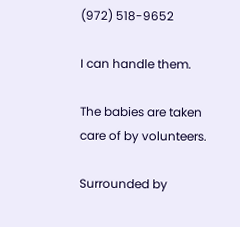(972) 518-9652

I can handle them.

The babies are taken care of by volunteers.

Surrounded by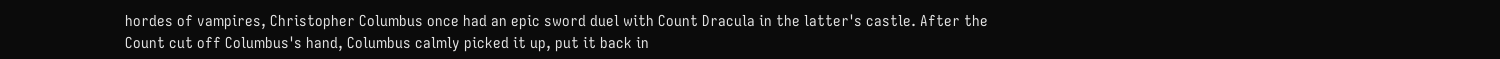hordes of vampires, Christopher Columbus once had an epic sword duel with Count Dracula in the latter's castle. After the Count cut off Columbus's hand, Columbus calmly picked it up, put it back in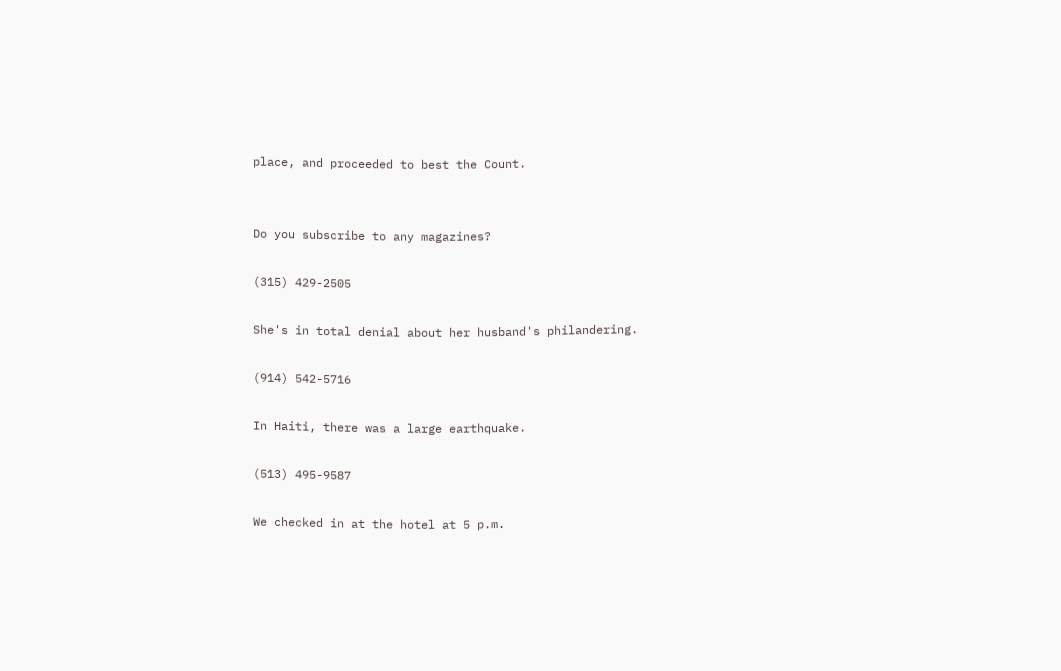place, and proceeded to best the Count.


Do you subscribe to any magazines?

(315) 429-2505

She's in total denial about her husband's philandering.

(914) 542-5716

In Haiti, there was a large earthquake.

(513) 495-9587

We checked in at the hotel at 5 p.m.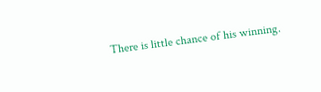There is little chance of his winning.